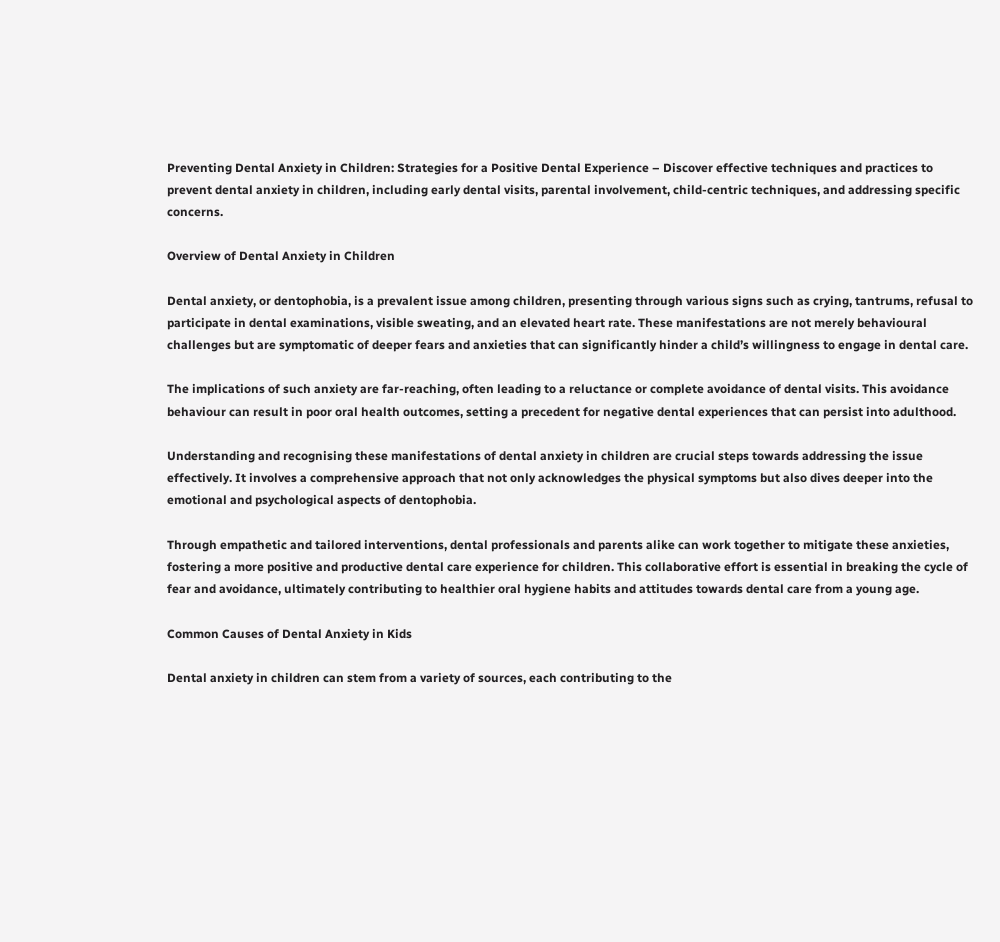Preventing Dental Anxiety in Children: Strategies for a Positive Dental Experience – Discover effective techniques and practices to prevent dental anxiety in children, including early dental visits, parental involvement, child-centric techniques, and addressing specific concerns.

Overview of Dental Anxiety in Children

Dental anxiety, or dentophobia, is a prevalent issue among children, presenting through various signs such as crying, tantrums, refusal to participate in dental examinations, visible sweating, and an elevated heart rate. These manifestations are not merely behavioural challenges but are symptomatic of deeper fears and anxieties that can significantly hinder a child’s willingness to engage in dental care.

The implications of such anxiety are far-reaching, often leading to a reluctance or complete avoidance of dental visits. This avoidance behaviour can result in poor oral health outcomes, setting a precedent for negative dental experiences that can persist into adulthood.

Understanding and recognising these manifestations of dental anxiety in children are crucial steps towards addressing the issue effectively. It involves a comprehensive approach that not only acknowledges the physical symptoms but also dives deeper into the emotional and psychological aspects of dentophobia.

Through empathetic and tailored interventions, dental professionals and parents alike can work together to mitigate these anxieties, fostering a more positive and productive dental care experience for children. This collaborative effort is essential in breaking the cycle of fear and avoidance, ultimately contributing to healthier oral hygiene habits and attitudes towards dental care from a young age.

Common Causes of Dental Anxiety in Kids

Dental anxiety in children can stem from a variety of sources, each contributing to the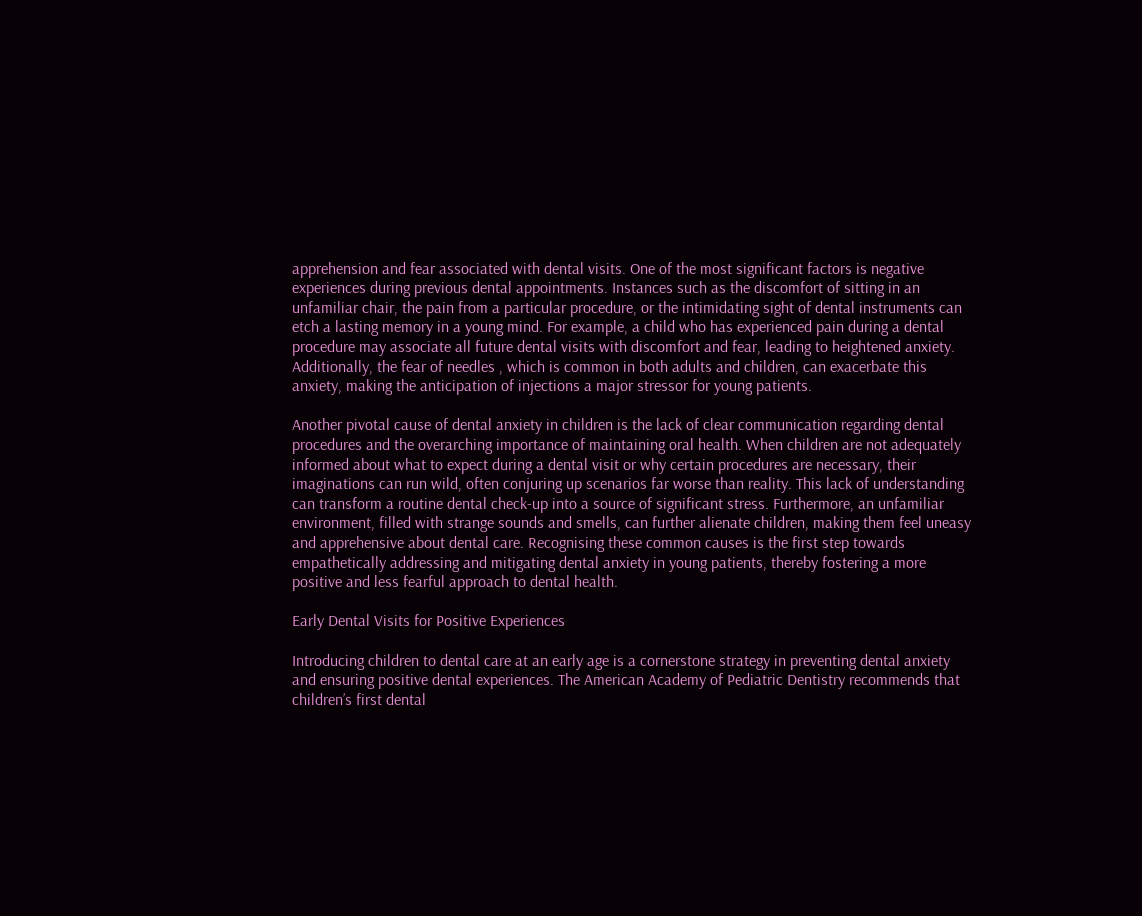apprehension and fear associated with dental visits. One of the most significant factors is negative experiences during previous dental appointments. Instances such as the discomfort of sitting in an unfamiliar chair, the pain from a particular procedure, or the intimidating sight of dental instruments can etch a lasting memory in a young mind. For example, a child who has experienced pain during a dental procedure may associate all future dental visits with discomfort and fear, leading to heightened anxiety. Additionally, the fear of needles , which is common in both adults and children, can exacerbate this anxiety, making the anticipation of injections a major stressor for young patients.

Another pivotal cause of dental anxiety in children is the lack of clear communication regarding dental procedures and the overarching importance of maintaining oral health. When children are not adequately informed about what to expect during a dental visit or why certain procedures are necessary, their imaginations can run wild, often conjuring up scenarios far worse than reality. This lack of understanding can transform a routine dental check-up into a source of significant stress. Furthermore, an unfamiliar environment, filled with strange sounds and smells, can further alienate children, making them feel uneasy and apprehensive about dental care. Recognising these common causes is the first step towards empathetically addressing and mitigating dental anxiety in young patients, thereby fostering a more positive and less fearful approach to dental health.

Early Dental Visits for Positive Experiences

Introducing children to dental care at an early age is a cornerstone strategy in preventing dental anxiety and ensuring positive dental experiences. The American Academy of Pediatric Dentistry recommends that children’s first dental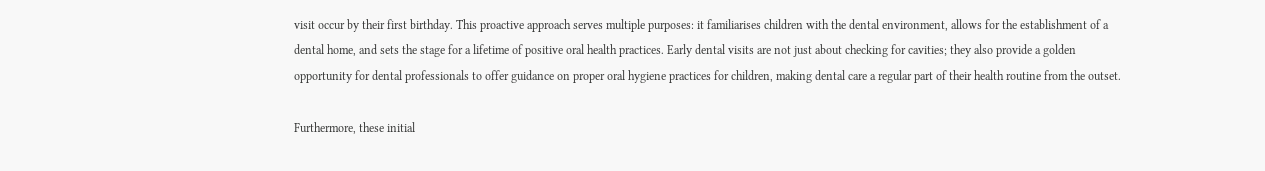visit occur by their first birthday. This proactive approach serves multiple purposes: it familiarises children with the dental environment, allows for the establishment of a dental home, and sets the stage for a lifetime of positive oral health practices. Early dental visits are not just about checking for cavities; they also provide a golden opportunity for dental professionals to offer guidance on proper oral hygiene practices for children, making dental care a regular part of their health routine from the outset.

Furthermore, these initial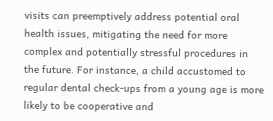visits can preemptively address potential oral health issues, mitigating the need for more complex and potentially stressful procedures in the future. For instance, a child accustomed to regular dental check-ups from a young age is more likely to be cooperative and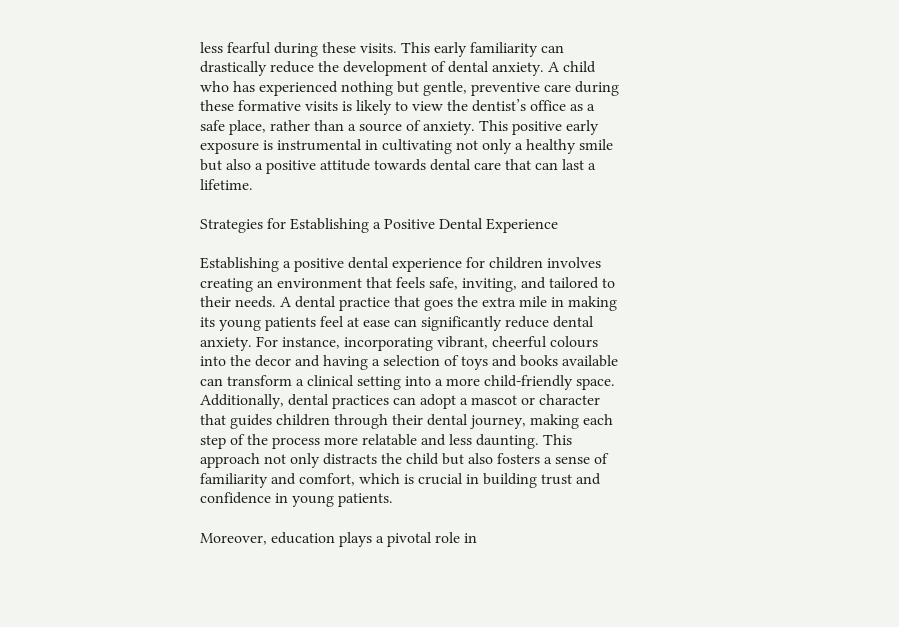less fearful during these visits. This early familiarity can drastically reduce the development of dental anxiety. A child who has experienced nothing but gentle, preventive care during these formative visits is likely to view the dentist’s office as a safe place, rather than a source of anxiety. This positive early exposure is instrumental in cultivating not only a healthy smile but also a positive attitude towards dental care that can last a lifetime.

Strategies for Establishing a Positive Dental Experience

Establishing a positive dental experience for children involves creating an environment that feels safe, inviting, and tailored to their needs. A dental practice that goes the extra mile in making its young patients feel at ease can significantly reduce dental anxiety. For instance, incorporating vibrant, cheerful colours into the decor and having a selection of toys and books available can transform a clinical setting into a more child-friendly space. Additionally, dental practices can adopt a mascot or character that guides children through their dental journey, making each step of the process more relatable and less daunting. This approach not only distracts the child but also fosters a sense of familiarity and comfort, which is crucial in building trust and confidence in young patients.

Moreover, education plays a pivotal role in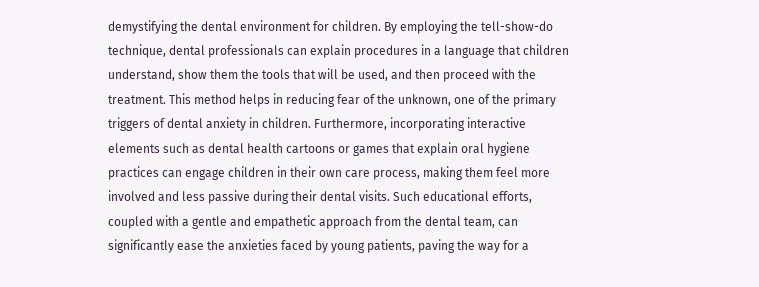demystifying the dental environment for children. By employing the tell-show-do technique, dental professionals can explain procedures in a language that children understand, show them the tools that will be used, and then proceed with the treatment. This method helps in reducing fear of the unknown, one of the primary triggers of dental anxiety in children. Furthermore, incorporating interactive elements such as dental health cartoons or games that explain oral hygiene practices can engage children in their own care process, making them feel more involved and less passive during their dental visits. Such educational efforts, coupled with a gentle and empathetic approach from the dental team, can significantly ease the anxieties faced by young patients, paving the way for a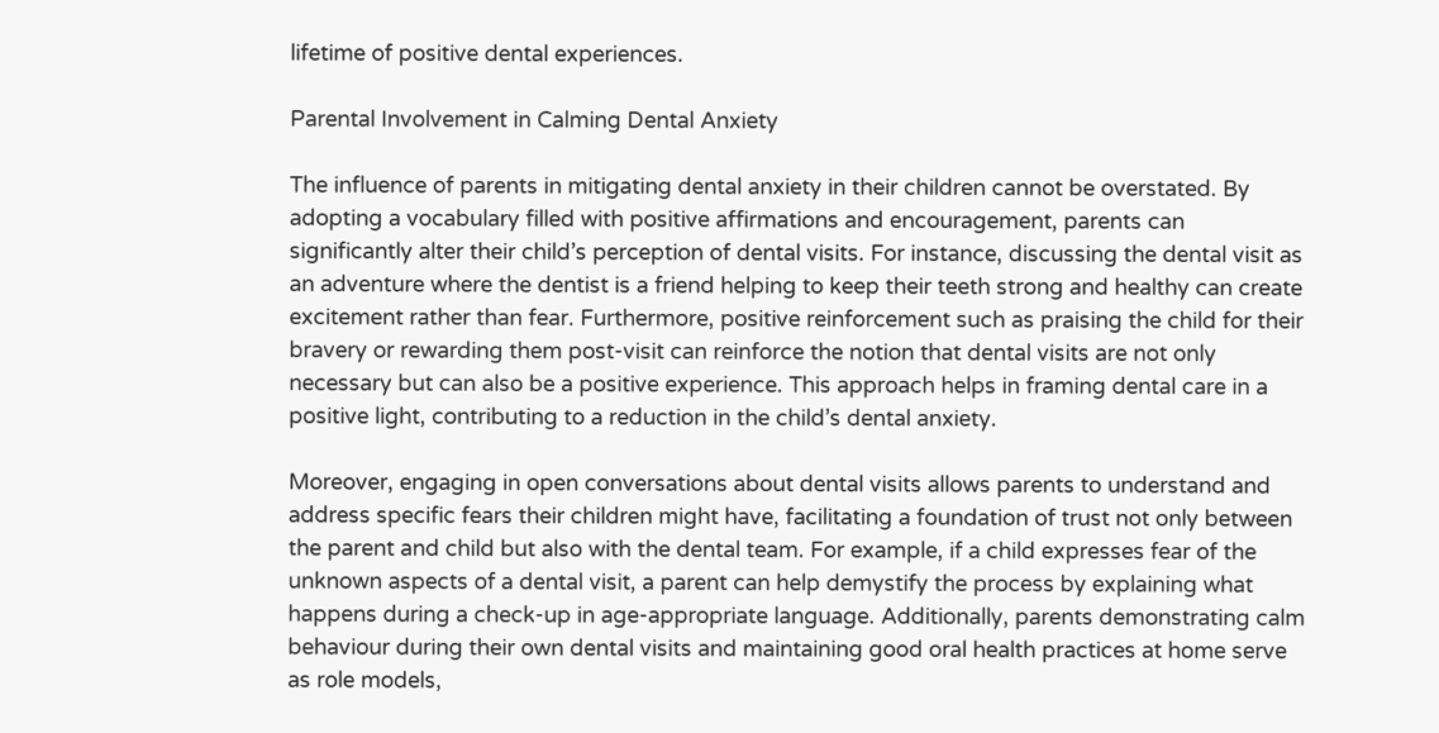lifetime of positive dental experiences.

Parental Involvement in Calming Dental Anxiety

The influence of parents in mitigating dental anxiety in their children cannot be overstated. By adopting a vocabulary filled with positive affirmations and encouragement, parents can significantly alter their child’s perception of dental visits. For instance, discussing the dental visit as an adventure where the dentist is a friend helping to keep their teeth strong and healthy can create excitement rather than fear. Furthermore, positive reinforcement such as praising the child for their bravery or rewarding them post-visit can reinforce the notion that dental visits are not only necessary but can also be a positive experience. This approach helps in framing dental care in a positive light, contributing to a reduction in the child’s dental anxiety.

Moreover, engaging in open conversations about dental visits allows parents to understand and address specific fears their children might have, facilitating a foundation of trust not only between the parent and child but also with the dental team. For example, if a child expresses fear of the unknown aspects of a dental visit, a parent can help demystify the process by explaining what happens during a check-up in age-appropriate language. Additionally, parents demonstrating calm behaviour during their own dental visits and maintaining good oral health practices at home serve as role models,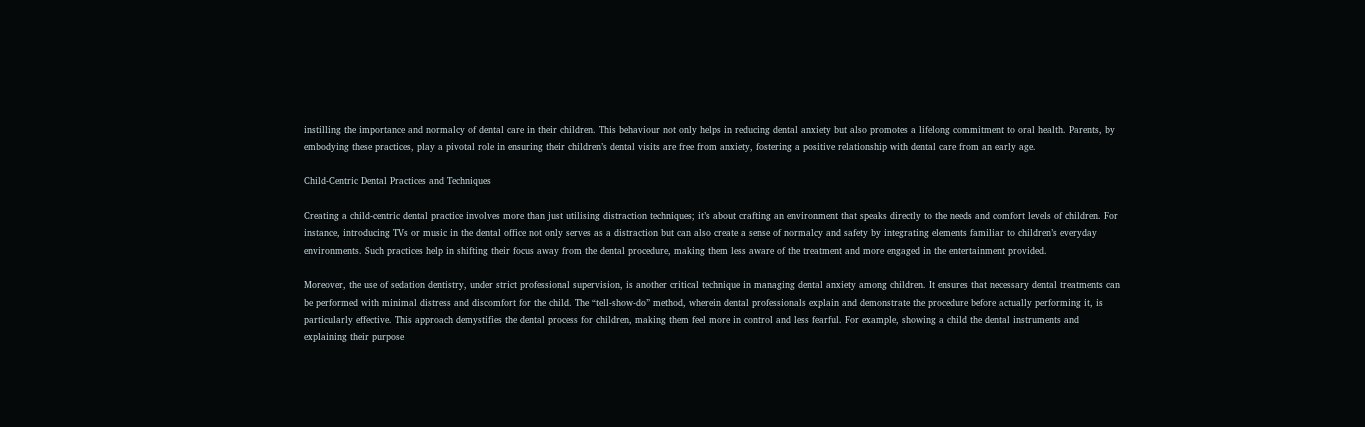instilling the importance and normalcy of dental care in their children. This behaviour not only helps in reducing dental anxiety but also promotes a lifelong commitment to oral health. Parents, by embodying these practices, play a pivotal role in ensuring their children’s dental visits are free from anxiety, fostering a positive relationship with dental care from an early age.

Child-Centric Dental Practices and Techniques

Creating a child-centric dental practice involves more than just utilising distraction techniques; it’s about crafting an environment that speaks directly to the needs and comfort levels of children. For instance, introducing TVs or music in the dental office not only serves as a distraction but can also create a sense of normalcy and safety by integrating elements familiar to children’s everyday environments. Such practices help in shifting their focus away from the dental procedure, making them less aware of the treatment and more engaged in the entertainment provided.

Moreover, the use of sedation dentistry, under strict professional supervision, is another critical technique in managing dental anxiety among children. It ensures that necessary dental treatments can be performed with minimal distress and discomfort for the child. The “tell-show-do” method, wherein dental professionals explain and demonstrate the procedure before actually performing it, is particularly effective. This approach demystifies the dental process for children, making them feel more in control and less fearful. For example, showing a child the dental instruments and explaining their purpose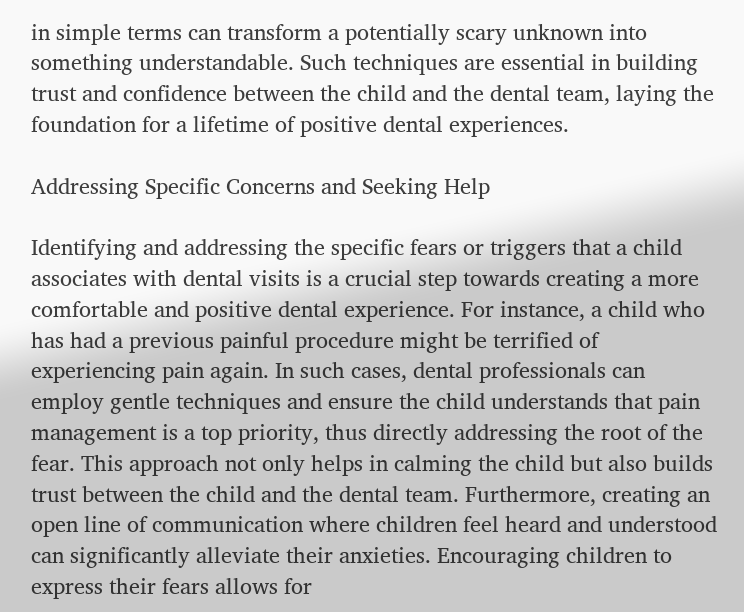in simple terms can transform a potentially scary unknown into something understandable. Such techniques are essential in building trust and confidence between the child and the dental team, laying the foundation for a lifetime of positive dental experiences.

Addressing Specific Concerns and Seeking Help

Identifying and addressing the specific fears or triggers that a child associates with dental visits is a crucial step towards creating a more comfortable and positive dental experience. For instance, a child who has had a previous painful procedure might be terrified of experiencing pain again. In such cases, dental professionals can employ gentle techniques and ensure the child understands that pain management is a top priority, thus directly addressing the root of the fear. This approach not only helps in calming the child but also builds trust between the child and the dental team. Furthermore, creating an open line of communication where children feel heard and understood can significantly alleviate their anxieties. Encouraging children to express their fears allows for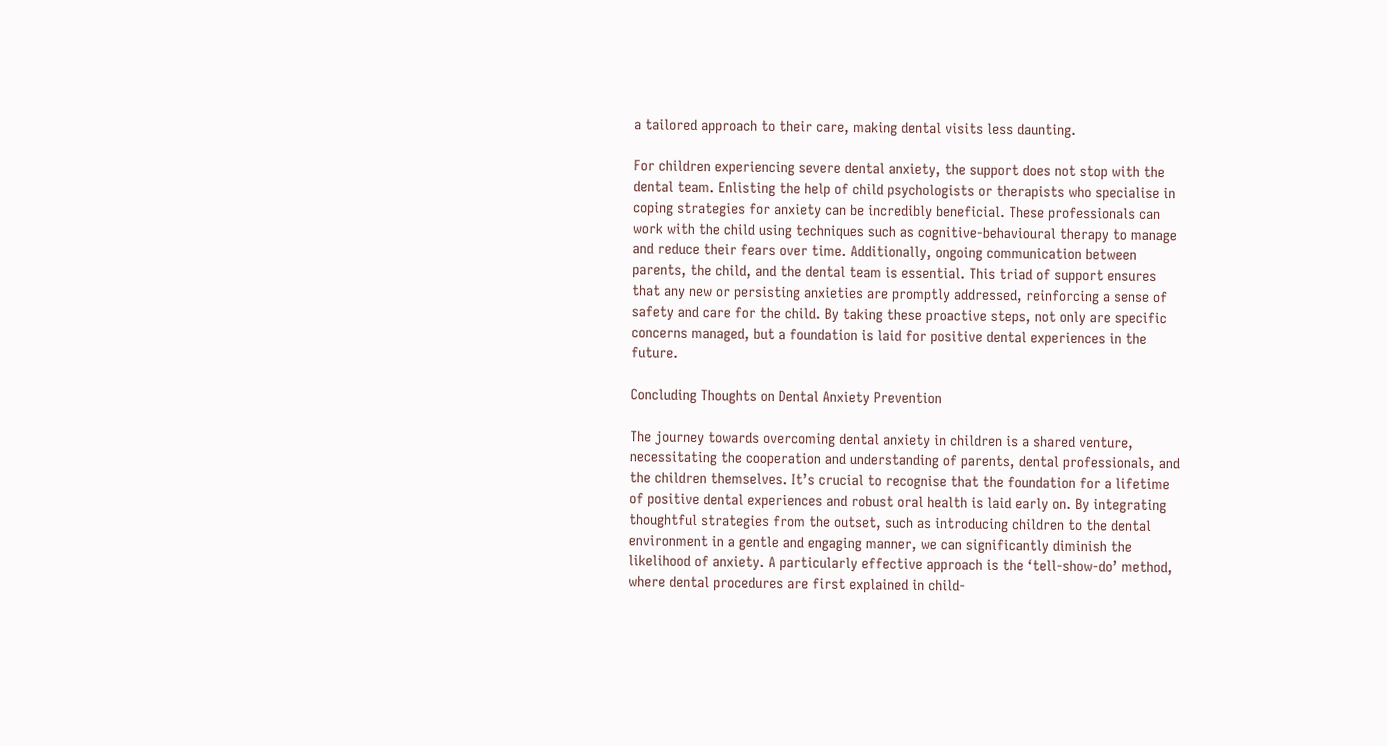a tailored approach to their care, making dental visits less daunting.

For children experiencing severe dental anxiety, the support does not stop with the dental team. Enlisting the help of child psychologists or therapists who specialise in coping strategies for anxiety can be incredibly beneficial. These professionals can work with the child using techniques such as cognitive-behavioural therapy to manage and reduce their fears over time. Additionally, ongoing communication between parents, the child, and the dental team is essential. This triad of support ensures that any new or persisting anxieties are promptly addressed, reinforcing a sense of safety and care for the child. By taking these proactive steps, not only are specific concerns managed, but a foundation is laid for positive dental experiences in the future.

Concluding Thoughts on Dental Anxiety Prevention

The journey towards overcoming dental anxiety in children is a shared venture, necessitating the cooperation and understanding of parents, dental professionals, and the children themselves. It’s crucial to recognise that the foundation for a lifetime of positive dental experiences and robust oral health is laid early on. By integrating thoughtful strategies from the outset, such as introducing children to the dental environment in a gentle and engaging manner, we can significantly diminish the likelihood of anxiety. A particularly effective approach is the ‘tell-show-do’ method, where dental procedures are first explained in child-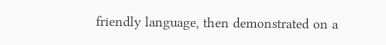friendly language, then demonstrated on a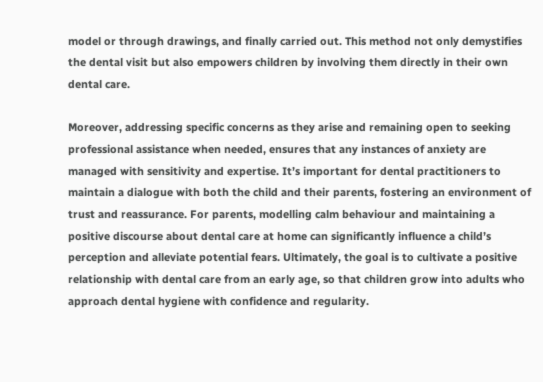model or through drawings, and finally carried out. This method not only demystifies the dental visit but also empowers children by involving them directly in their own dental care.

Moreover, addressing specific concerns as they arise and remaining open to seeking professional assistance when needed, ensures that any instances of anxiety are managed with sensitivity and expertise. It’s important for dental practitioners to maintain a dialogue with both the child and their parents, fostering an environment of trust and reassurance. For parents, modelling calm behaviour and maintaining a positive discourse about dental care at home can significantly influence a child’s perception and alleviate potential fears. Ultimately, the goal is to cultivate a positive relationship with dental care from an early age, so that children grow into adults who approach dental hygiene with confidence and regularity.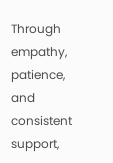Through empathy, patience, and consistent support,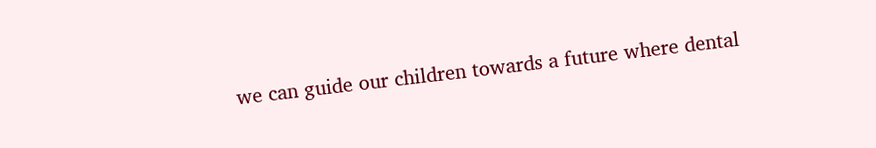we can guide our children towards a future where dental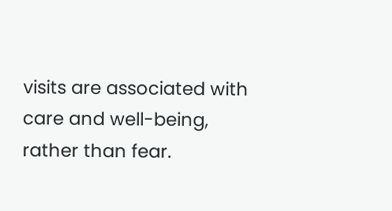visits are associated with care and well-being, rather than fear.